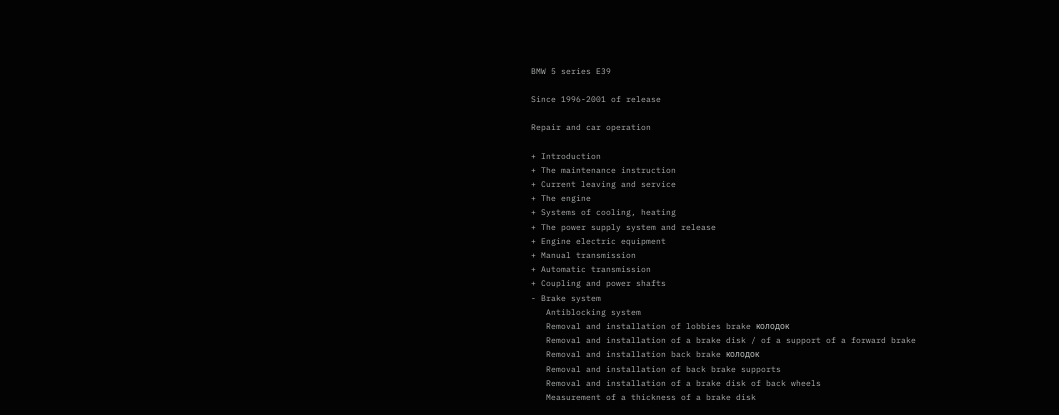BMW 5 series E39

Since 1996-2001 of release

Repair and car operation

+ Introduction
+ The maintenance instruction
+ Current leaving and service
+ The engine
+ Systems of cooling, heating
+ The power supply system and release
+ Engine electric equipment
+ Manual transmission
+ Automatic transmission
+ Coupling and power shafts
- Brake system
   Antiblocking system
   Removal and installation of lobbies brake колодок
   Removal and installation of a brake disk / of a support of a forward brake
   Removal and installation back brake колодок
   Removal and installation of back brake supports
   Removal and installation of a brake disk of back wheels
   Measurement of a thickness of a brake disk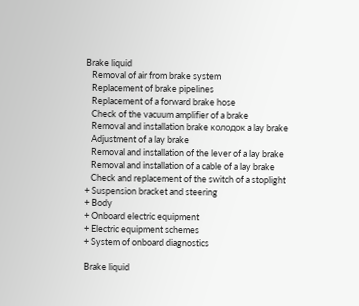Brake liquid
   Removal of air from brake system
   Replacement of brake pipelines
   Replacement of a forward brake hose
   Check of the vacuum amplifier of a brake
   Removal and installation brake колодок a lay brake
   Adjustment of a lay brake
   Removal and installation of the lever of a lay brake
   Removal and installation of a cable of a lay brake
   Check and replacement of the switch of a stoplight
+ Suspension bracket and steering
+ Body
+ Onboard electric equipment
+ Electric equipment schemes
+ System of onboard diagnostics

Brake liquid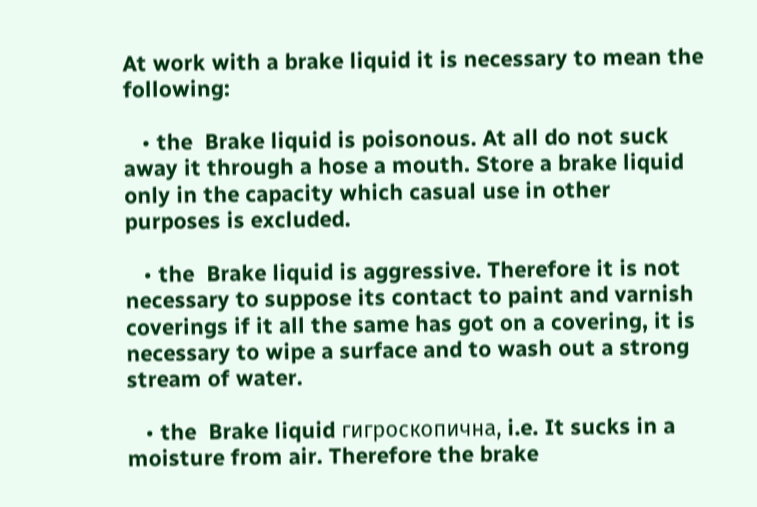At work with a brake liquid it is necessary to mean the following:

   • the  Brake liquid is poisonous. At all do not suck away it through a hose a mouth. Store a brake liquid only in the capacity which casual use in other purposes is excluded.

   • the  Brake liquid is aggressive. Therefore it is not necessary to suppose its contact to paint and varnish coverings if it all the same has got on a covering, it is necessary to wipe a surface and to wash out a strong stream of water.

   • the  Brake liquid гигроскопична, i.e. It sucks in a moisture from air. Therefore the brake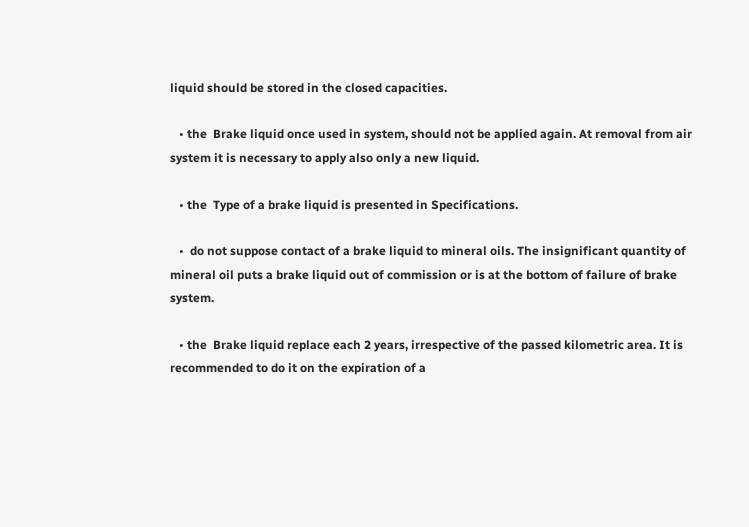liquid should be stored in the closed capacities.

   • the  Brake liquid once used in system, should not be applied again. At removal from air system it is necessary to apply also only a new liquid.

   • the  Type of a brake liquid is presented in Specifications.

   •  do not suppose contact of a brake liquid to mineral oils. The insignificant quantity of mineral oil puts a brake liquid out of commission or is at the bottom of failure of brake system.

   • the  Brake liquid replace each 2 years, irrespective of the passed kilometric area. It is recommended to do it on the expiration of a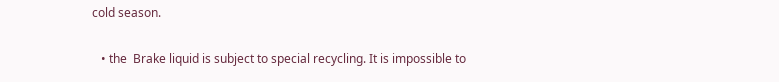cold season.

   • the  Brake liquid is subject to special recycling. It is impossible to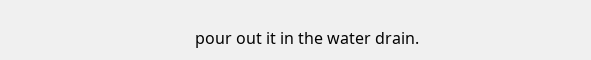pour out it in the water drain.